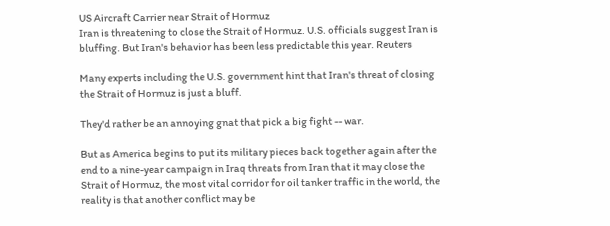US Aircraft Carrier near Strait of Hormuz
Iran is threatening to close the Strait of Hormuz. U.S. officials suggest Iran is bluffing. But Iran's behavior has been less predictable this year. Reuters

Many experts including the U.S. government hint that Iran's threat of closing the Strait of Hormuz is just a bluff.

They'd rather be an annoying gnat that pick a big fight -- war.

But as America begins to put its military pieces back together again after the end to a nine-year campaign in Iraq threats from Iran that it may close the Strait of Hormuz, the most vital corridor for oil tanker traffic in the world, the reality is that another conflict may be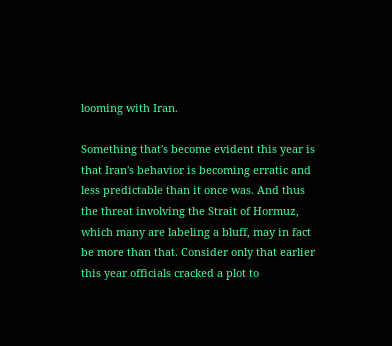looming with Iran.

Something that's become evident this year is that Iran's behavior is becoming erratic and less predictable than it once was. And thus the threat involving the Strait of Hormuz, which many are labeling a bluff, may in fact be more than that. Consider only that earlier this year officials cracked a plot to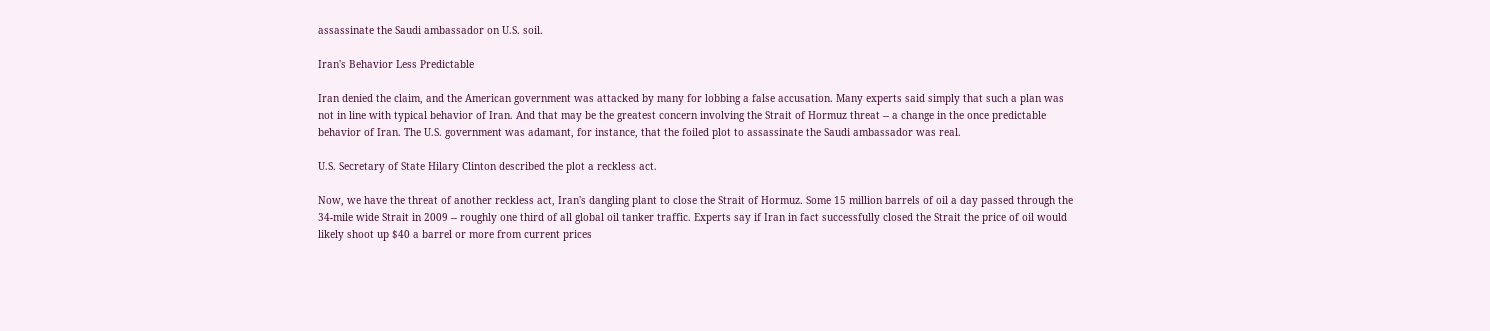assassinate the Saudi ambassador on U.S. soil.

Iran's Behavior Less Predictable

Iran denied the claim, and the American government was attacked by many for lobbing a false accusation. Many experts said simply that such a plan was not in line with typical behavior of Iran. And that may be the greatest concern involving the Strait of Hormuz threat -- a change in the once predictable behavior of Iran. The U.S. government was adamant, for instance, that the foiled plot to assassinate the Saudi ambassador was real.

U.S. Secretary of State Hilary Clinton described the plot a reckless act.

Now, we have the threat of another reckless act, Iran's dangling plant to close the Strait of Hormuz. Some 15 million barrels of oil a day passed through the 34-mile wide Strait in 2009 -- roughly one third of all global oil tanker traffic. Experts say if Iran in fact successfully closed the Strait the price of oil would likely shoot up $40 a barrel or more from current prices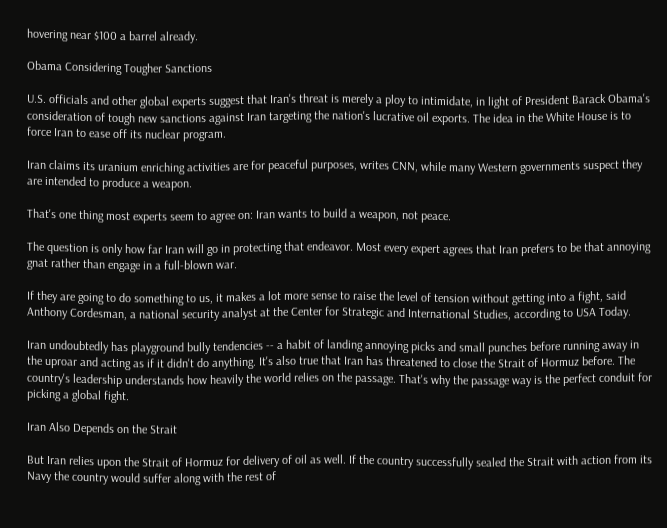hovering near $100 a barrel already.

Obama Considering Tougher Sanctions

U.S. officials and other global experts suggest that Iran's threat is merely a ploy to intimidate, in light of President Barack Obama's consideration of tough new sanctions against Iran targeting the nation's lucrative oil exports. The idea in the White House is to force Iran to ease off its nuclear program.

Iran claims its uranium enriching activities are for peaceful purposes, writes CNN, while many Western governments suspect they are intended to produce a weapon.

That's one thing most experts seem to agree on: Iran wants to build a weapon, not peace.

The question is only how far Iran will go in protecting that endeavor. Most every expert agrees that Iran prefers to be that annoying gnat rather than engage in a full-blown war.

If they are going to do something to us, it makes a lot more sense to raise the level of tension without getting into a fight, said Anthony Cordesman, a national security analyst at the Center for Strategic and International Studies, according to USA Today.

Iran undoubtedly has playground bully tendencies -- a habit of landing annoying picks and small punches before running away in the uproar and acting as if it didn't do anything. It's also true that Iran has threatened to close the Strait of Hormuz before. The country's leadership understands how heavily the world relies on the passage. That's why the passage way is the perfect conduit for picking a global fight.

Iran Also Depends on the Strait

But Iran relies upon the Strait of Hormuz for delivery of oil as well. If the country successfully sealed the Strait with action from its Navy the country would suffer along with the rest of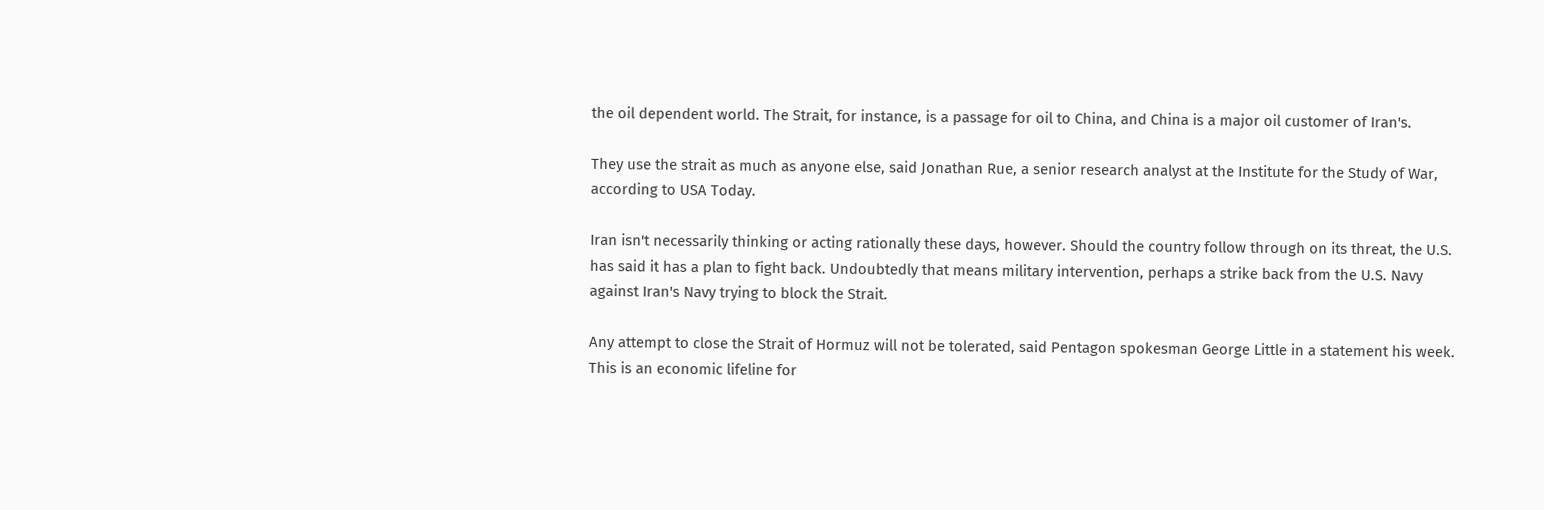the oil dependent world. The Strait, for instance, is a passage for oil to China, and China is a major oil customer of Iran's.

They use the strait as much as anyone else, said Jonathan Rue, a senior research analyst at the Institute for the Study of War, according to USA Today.

Iran isn't necessarily thinking or acting rationally these days, however. Should the country follow through on its threat, the U.S. has said it has a plan to fight back. Undoubtedly that means military intervention, perhaps a strike back from the U.S. Navy against Iran's Navy trying to block the Strait.

Any attempt to close the Strait of Hormuz will not be tolerated, said Pentagon spokesman George Little in a statement his week. This is an economic lifeline for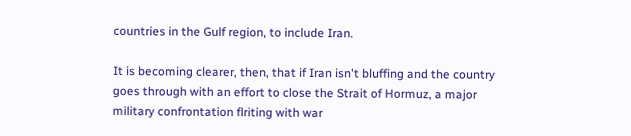countries in the Gulf region, to include Iran.

It is becoming clearer, then, that if Iran isn't bluffing and the country goes through with an effort to close the Strait of Hormuz, a major military confrontation flriting with war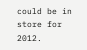could be in store for 2012.